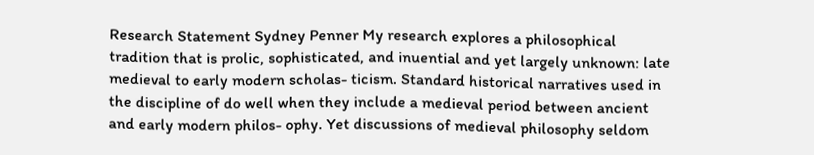Research Statement Sydney Penner My research explores a philosophical tradition that is prolic, sophisticated, and inuential and yet largely unknown: late medieval to early modern scholas- ticism. Standard historical narratives used in the discipline of do well when they include a medieval period between ancient and early modern philos- ophy. Yet discussions of medieval philosophy seldom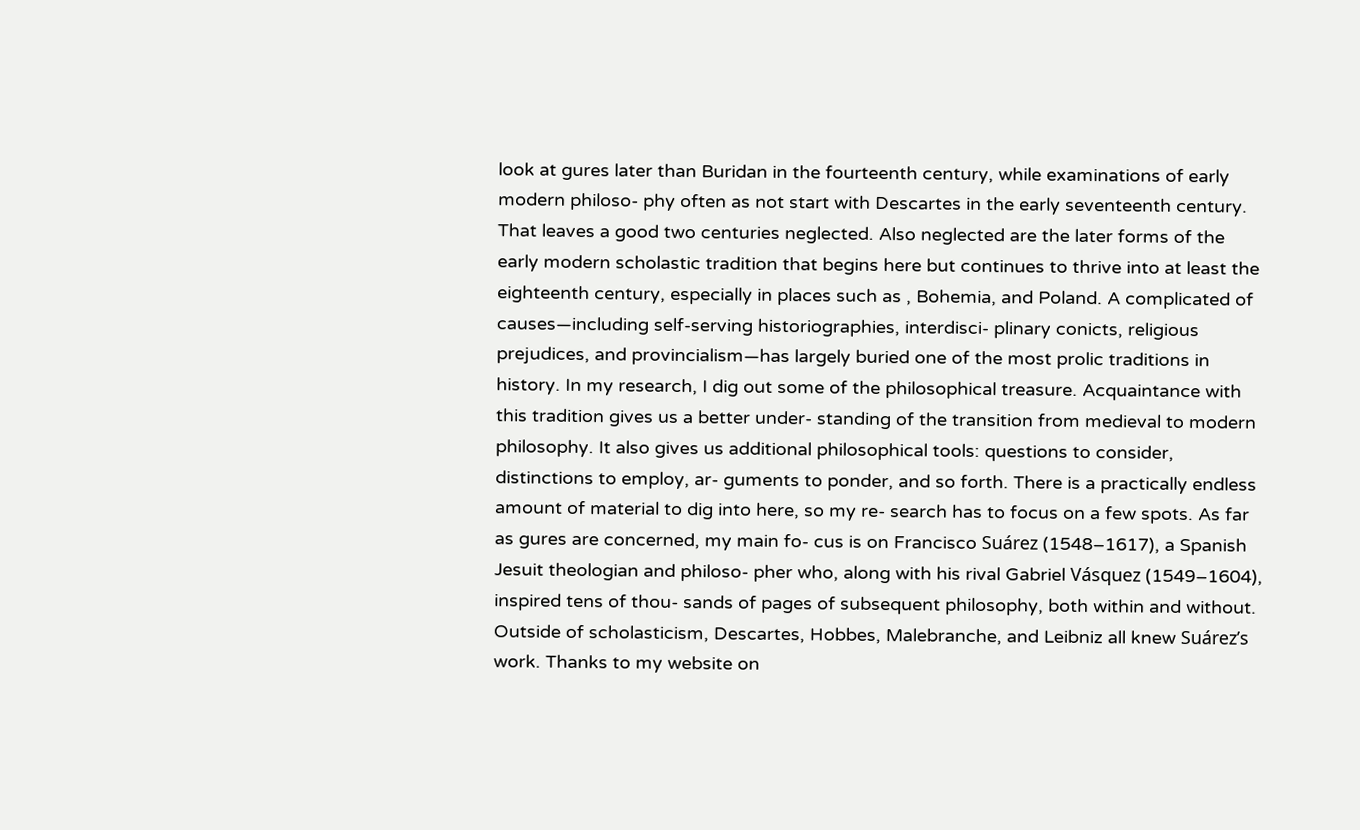look at gures later than Buridan in the fourteenth century, while examinations of early modern philoso- phy often as not start with Descartes in the early seventeenth century. That leaves a good two centuries neglected. Also neglected are the later forms of the early modern scholastic tradition that begins here but continues to thrive into at least the eighteenth century, especially in places such as , Bohemia, and Poland. A complicated of causes—including self-serving historiographies, interdisci- plinary conicts, religious prejudices, and provincialism—has largely buried one of the most prolic traditions in history. In my research, I dig out some of the philosophical treasure. Acquaintance with this tradition gives us a better under- standing of the transition from medieval to modern philosophy. It also gives us additional philosophical tools: questions to consider, distinctions to employ, ar- guments to ponder, and so forth. There is a practically endless amount of material to dig into here, so my re- search has to focus on a few spots. As far as gures are concerned, my main fo- cus is on Francisco Suárez (1548–1617), a Spanish Jesuit theologian and philoso- pher who, along with his rival Gabriel Vásquez (1549–1604), inspired tens of thou- sands of pages of subsequent philosophy, both within and without. Outside of scholasticism, Descartes, Hobbes, Malebranche, and Leibniz all knew Suárez’s work. Thanks to my website on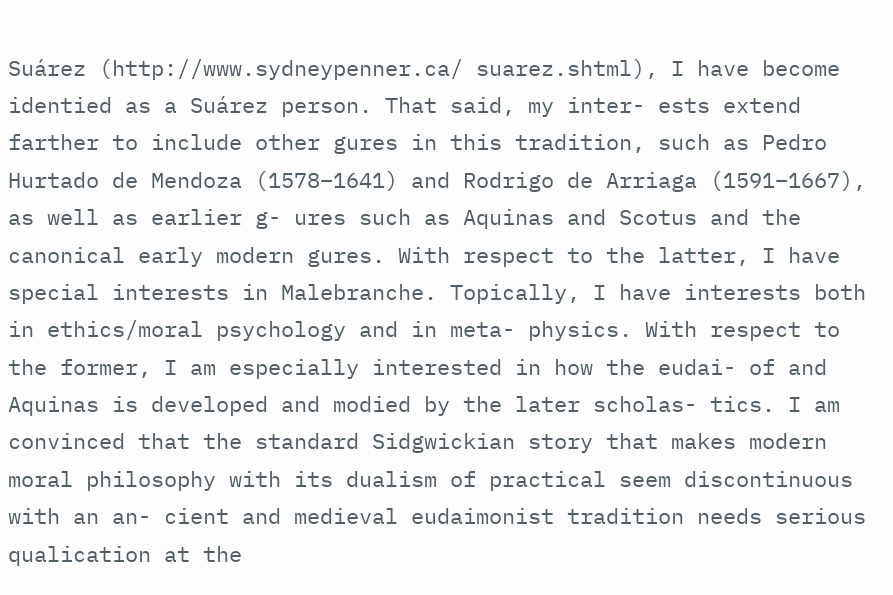Suárez (http://www.sydneypenner.ca/ suarez.shtml), I have become identied as a Suárez person. That said, my inter- ests extend farther to include other gures in this tradition, such as Pedro Hurtado de Mendoza (1578–1641) and Rodrigo de Arriaga (1591–1667), as well as earlier g- ures such as Aquinas and Scotus and the canonical early modern gures. With respect to the latter, I have special interests in Malebranche. Topically, I have interests both in ethics/moral psychology and in meta- physics. With respect to the former, I am especially interested in how the eudai- of and Aquinas is developed and modied by the later scholas- tics. I am convinced that the standard Sidgwickian story that makes modern moral philosophy with its dualism of practical seem discontinuous with an an- cient and medieval eudaimonist tradition needs serious qualication at the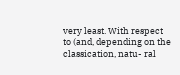very least. With respect to (and, depending on the classication, natu- ral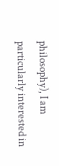philosophy), I am particularly interested in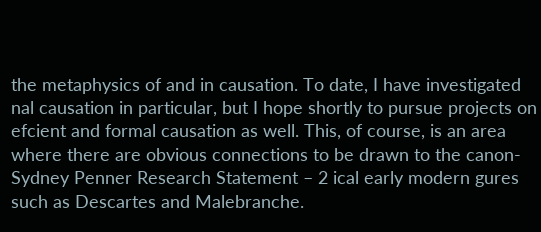the metaphysics of and in causation. To date, I have investigated nal causation in particular, but I hope shortly to pursue projects on efcient and formal causation as well. This, of course, is an area where there are obvious connections to be drawn to the canon- Sydney Penner Research Statement – 2 ical early modern gures such as Descartes and Malebranche.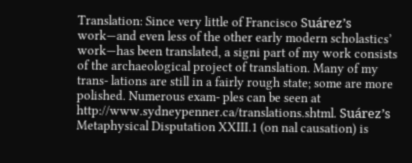Translation: Since very little of Francisco Suárez’s work—and even less of the other early modern scholastics’ work—has been translated, a signi part of my work consists of the archaeological project of translation. Many of my trans- lations are still in a fairly rough state; some are more polished. Numerous exam- ples can be seen at http://www.sydneypenner.ca/translations.shtml. Suárez’s Metaphysical Disputation XXIII.1 (on nal causation) is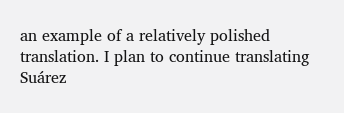an example of a relatively polished translation. I plan to continue translating Suárez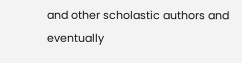and other scholastic authors and eventually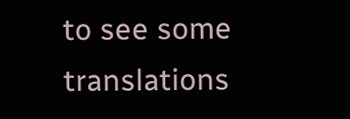to see some translations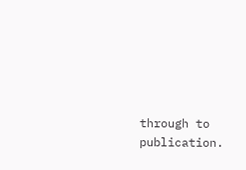through to publication.